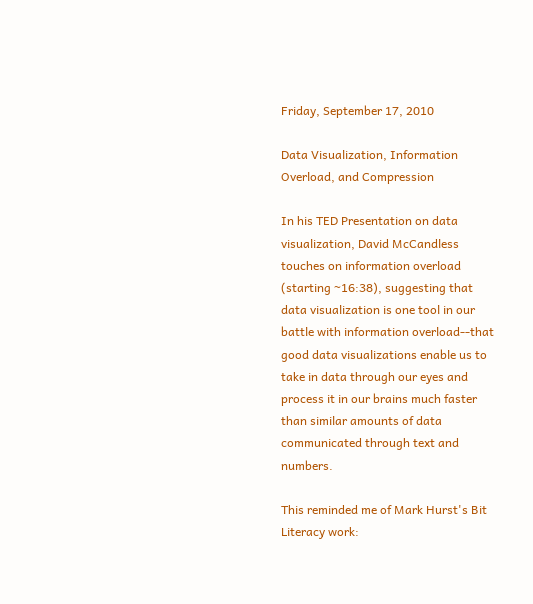Friday, September 17, 2010

Data Visualization, Information Overload, and Compression

In his TED Presentation on data visualization, David McCandless touches on information overload (starting ~16:38), suggesting that data visualization is one tool in our battle with information overload--that good data visualizations enable us to take in data through our eyes and process it in our brains much faster than similar amounts of data communicated through text and numbers.

This reminded me of Mark Hurst's Bit Literacy work: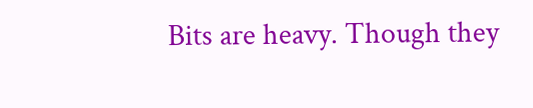Bits are heavy. Though they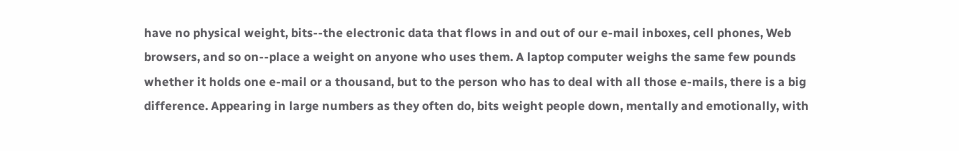have no physical weight, bits--the electronic data that flows in and out of our e-mail inboxes, cell phones, Web browsers, and so on--place a weight on anyone who uses them. A laptop computer weighs the same few pounds whether it holds one e-mail or a thousand, but to the person who has to deal with all those e-mails, there is a big difference. Appearing in large numbers as they often do, bits weight people down, mentally and emotionally, with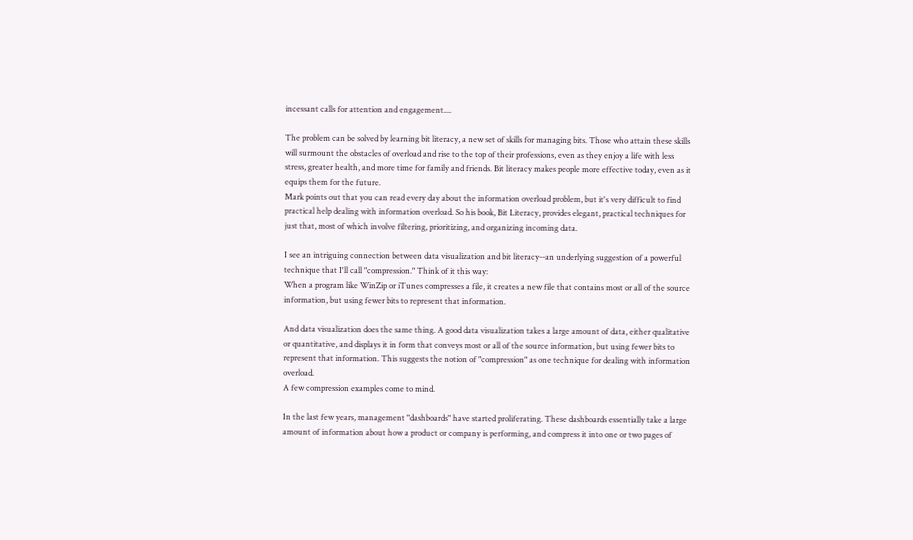incessant calls for attention and engagement....

The problem can be solved by learning bit literacy, a new set of skills for managing bits. Those who attain these skills will surmount the obstacles of overload and rise to the top of their professions, even as they enjoy a life with less stress, greater health, and more time for family and friends. Bit literacy makes people more effective today, even as it equips them for the future.
Mark points out that you can read every day about the information overload problem, but it's very difficult to find practical help dealing with information overload. So his book, Bit Literacy, provides elegant, practical techniques for just that, most of which involve filtering, prioritizing, and organizing incoming data.

I see an intriguing connection between data visualization and bit literacy--an underlying suggestion of a powerful technique that I'll call "compression." Think of it this way:
When a program like WinZip or iTunes compresses a file, it creates a new file that contains most or all of the source information, but using fewer bits to represent that information.

And data visualization does the same thing. A good data visualization takes a large amount of data, either qualitative or quantitative, and displays it in form that conveys most or all of the source information, but using fewer bits to represent that information. This suggests the notion of "compression" as one technique for dealing with information overload.
A few compression examples come to mind.

In the last few years, management "dashboards" have started proliferating. These dashboards essentially take a large amount of information about how a product or company is performing, and compress it into one or two pages of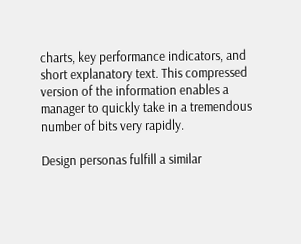charts, key performance indicators, and short explanatory text. This compressed version of the information enables a manager to quickly take in a tremendous number of bits very rapidly.

Design personas fulfill a similar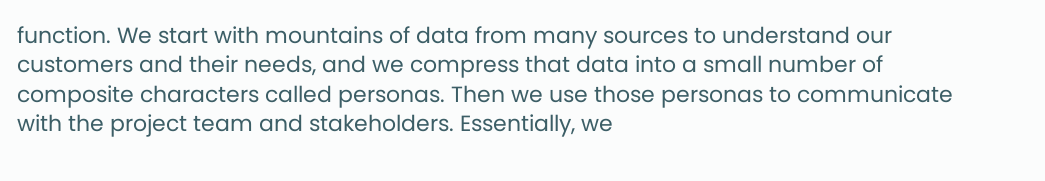function. We start with mountains of data from many sources to understand our customers and their needs, and we compress that data into a small number of composite characters called personas. Then we use those personas to communicate with the project team and stakeholders. Essentially, we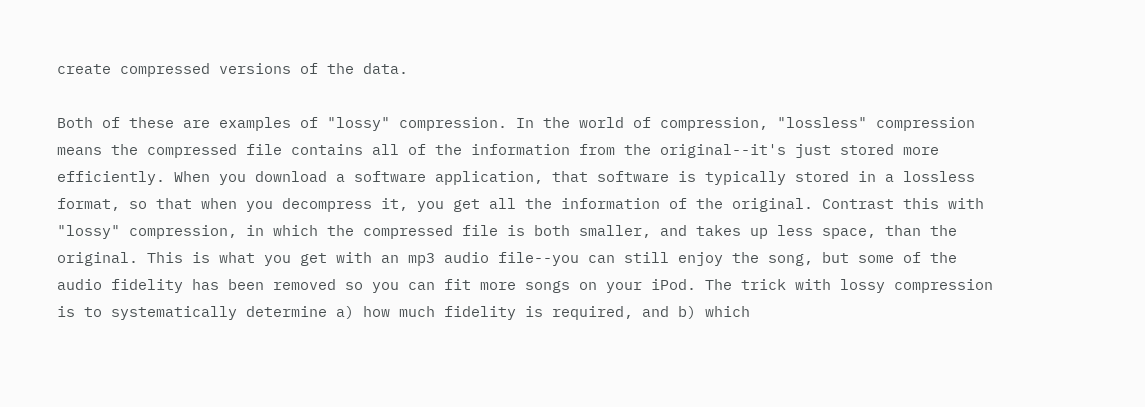create compressed versions of the data.

Both of these are examples of "lossy" compression. In the world of compression, "lossless" compression means the compressed file contains all of the information from the original--it's just stored more efficiently. When you download a software application, that software is typically stored in a lossless format, so that when you decompress it, you get all the information of the original. Contrast this with "lossy" compression, in which the compressed file is both smaller, and takes up less space, than the original. This is what you get with an mp3 audio file--you can still enjoy the song, but some of the audio fidelity has been removed so you can fit more songs on your iPod. The trick with lossy compression is to systematically determine a) how much fidelity is required, and b) which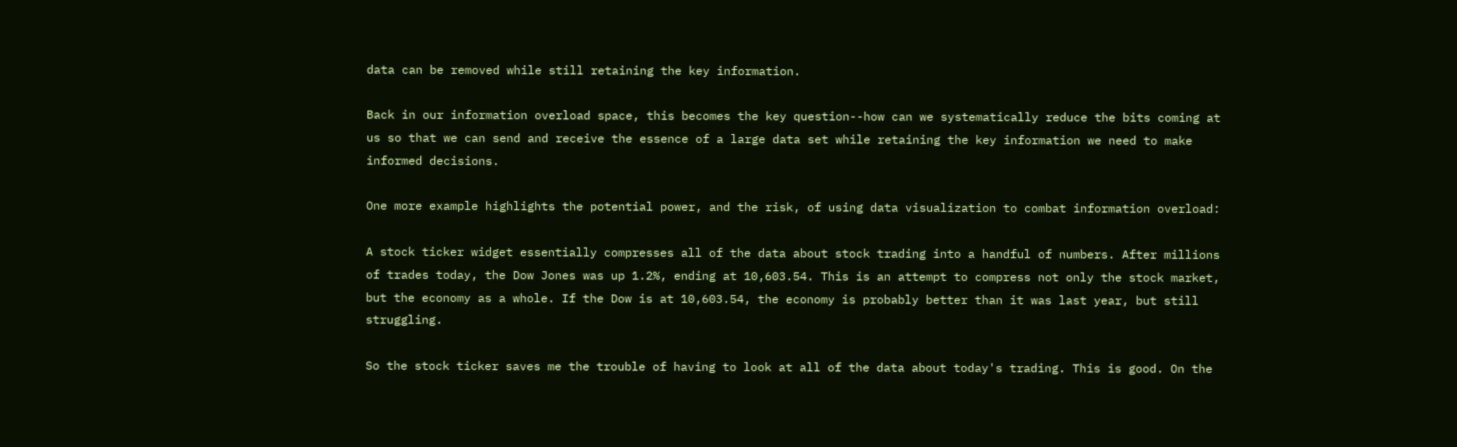data can be removed while still retaining the key information.

Back in our information overload space, this becomes the key question--how can we systematically reduce the bits coming at us so that we can send and receive the essence of a large data set while retaining the key information we need to make informed decisions.

One more example highlights the potential power, and the risk, of using data visualization to combat information overload:

A stock ticker widget essentially compresses all of the data about stock trading into a handful of numbers. After millions of trades today, the Dow Jones was up 1.2%, ending at 10,603.54. This is an attempt to compress not only the stock market, but the economy as a whole. If the Dow is at 10,603.54, the economy is probably better than it was last year, but still struggling.

So the stock ticker saves me the trouble of having to look at all of the data about today's trading. This is good. On the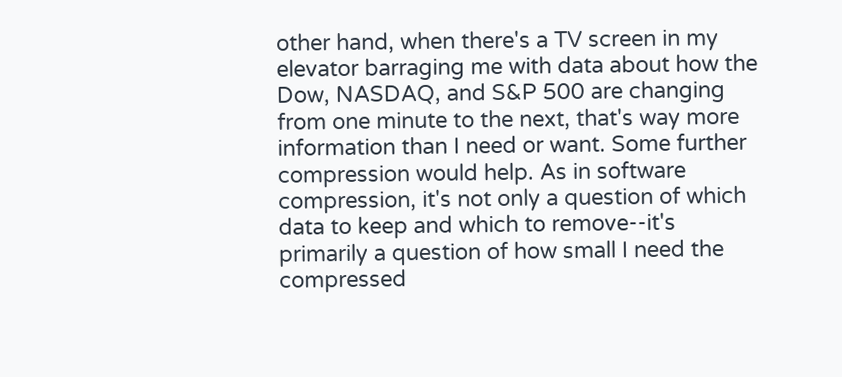other hand, when there's a TV screen in my elevator barraging me with data about how the Dow, NASDAQ, and S&P 500 are changing from one minute to the next, that's way more information than I need or want. Some further compression would help. As in software compression, it's not only a question of which data to keep and which to remove--it's primarily a question of how small I need the compressed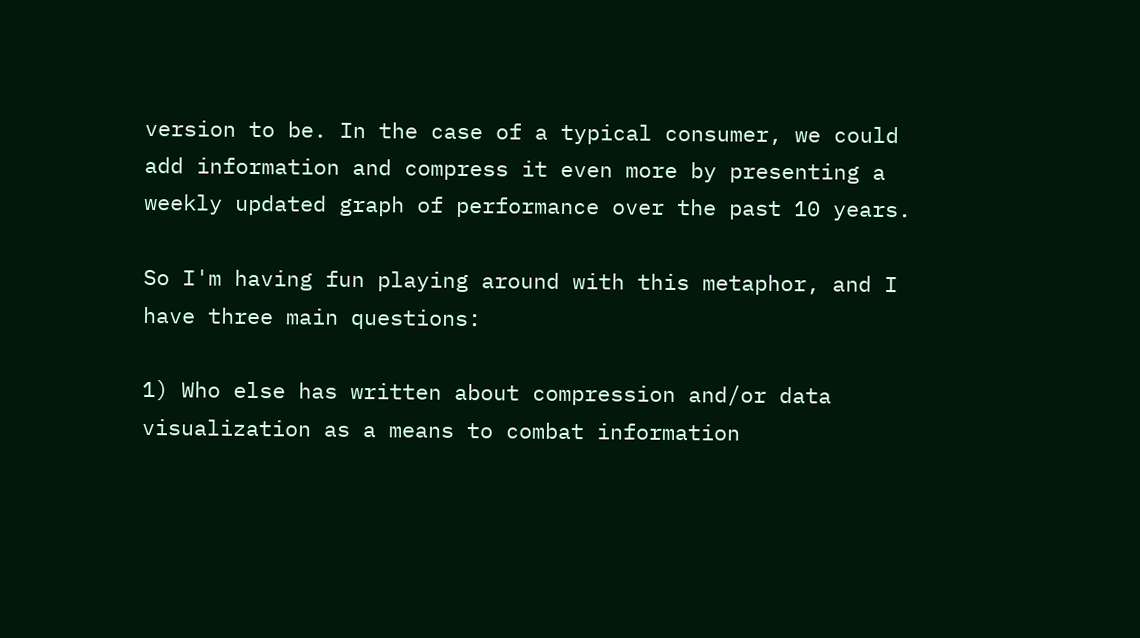version to be. In the case of a typical consumer, we could add information and compress it even more by presenting a weekly updated graph of performance over the past 10 years.

So I'm having fun playing around with this metaphor, and I have three main questions:

1) Who else has written about compression and/or data visualization as a means to combat information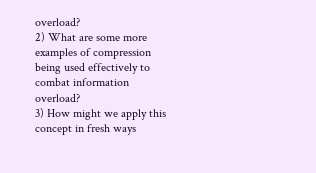overload?
2) What are some more examples of compression being used effectively to combat information overload?
3) How might we apply this concept in fresh ways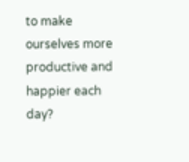to make ourselves more productive and happier each day?